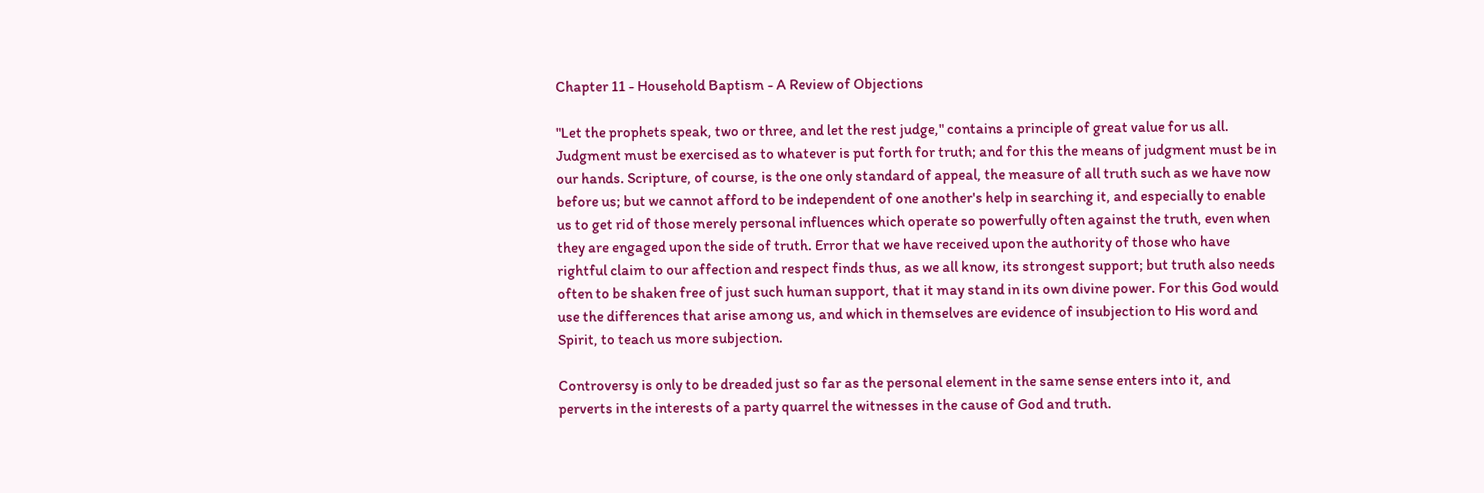Chapter 11 - Household Baptism - A Review of Objections

"Let the prophets speak, two or three, and let the rest judge," contains a principle of great value for us all. Judgment must be exercised as to whatever is put forth for truth; and for this the means of judgment must be in our hands. Scripture, of course, is the one only standard of appeal, the measure of all truth such as we have now before us; but we cannot afford to be independent of one another's help in searching it, and especially to enable us to get rid of those merely personal influences which operate so powerfully often against the truth, even when they are engaged upon the side of truth. Error that we have received upon the authority of those who have rightful claim to our affection and respect finds thus, as we all know, its strongest support; but truth also needs often to be shaken free of just such human support, that it may stand in its own divine power. For this God would use the differences that arise among us, and which in themselves are evidence of insubjection to His word and Spirit, to teach us more subjection.

Controversy is only to be dreaded just so far as the personal element in the same sense enters into it, and perverts in the interests of a party quarrel the witnesses in the cause of God and truth.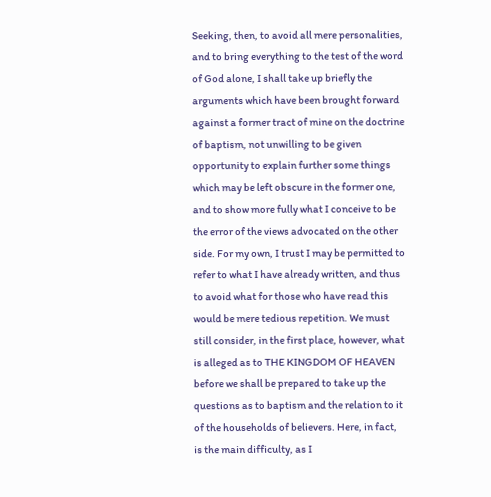Seeking, then, to avoid all mere personalities, and to bring everything to the test of the word of God alone, I shall take up briefly the arguments which have been brought forward against a former tract of mine on the doctrine of baptism, not unwilling to be given opportunity to explain further some things which may be left obscure in the former one, and to show more fully what I conceive to be the error of the views advocated on the other side. For my own, I trust I may be permitted to refer to what I have already written, and thus to avoid what for those who have read this would be mere tedious repetition. We must still consider, in the first place, however, what is alleged as to THE KINGDOM OF HEAVEN before we shall be prepared to take up the questions as to baptism and the relation to it of the households of believers. Here, in fact, is the main difficulty, as I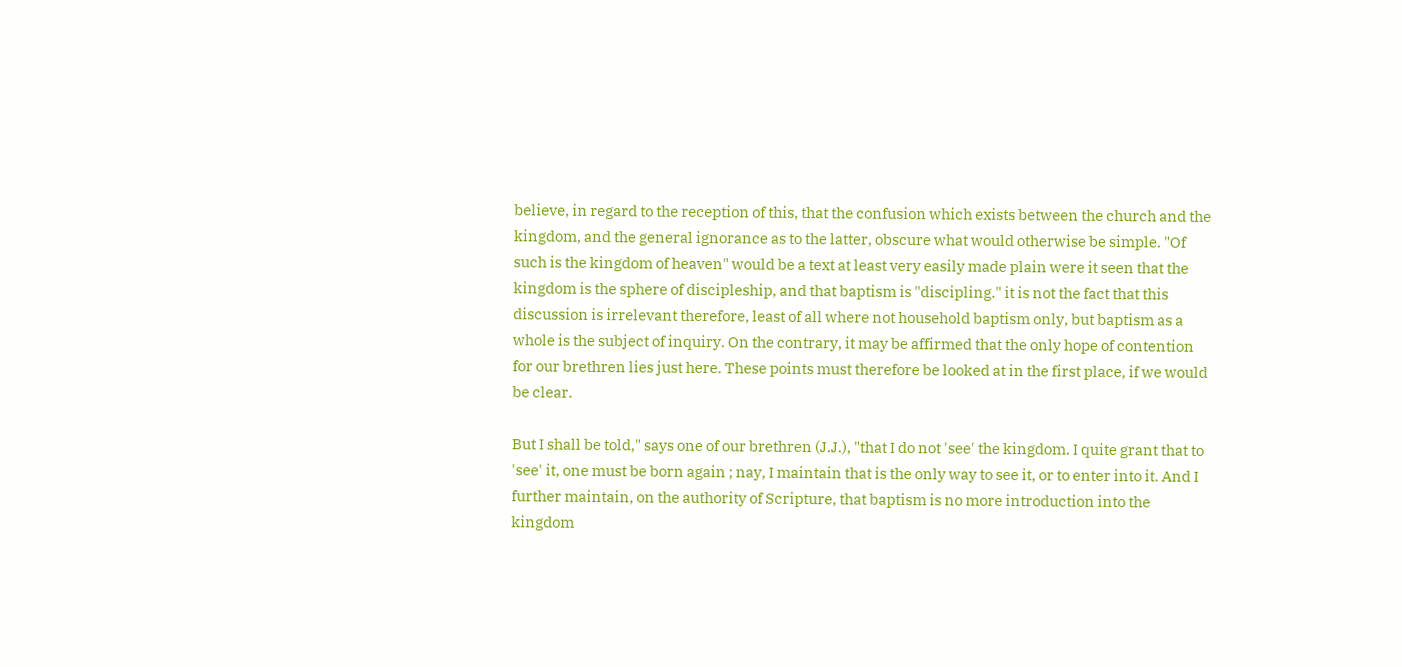believe, in regard to the reception of this, that the confusion which exists between the church and the kingdom, and the general ignorance as to the latter, obscure what would otherwise be simple. "Of such is the kingdom of heaven" would be a text at least very easily made plain were it seen that the kingdom is the sphere of discipleship, and that baptism is "discipling." it is not the fact that this discussion is irrelevant therefore, least of all where not household baptism only, but baptism as a whole is the subject of inquiry. On the contrary, it may be affirmed that the only hope of contention for our brethren lies just here. These points must therefore be looked at in the first place, if we would be clear.

But I shall be told," says one of our brethren (J.J.), "that I do not 'see' the kingdom. I quite grant that to 'see' it, one must be born again ; nay, I maintain that is the only way to see it, or to enter into it. And I further maintain, on the authority of Scripture, that baptism is no more introduction into the kingdom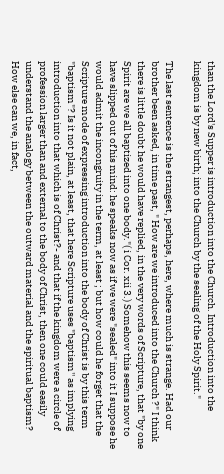than the Lord's Supper is introduction into the Church. Introduction into the kingdom is by new birth; into the Church by the sealing of the Holy Spirit."

The last sentence is the strangest, perhaps, here, where much is strange. Had our brother been asked, in time past, " How are we introduced into the Church ?" I think there is little doubt he would have replied, in the very words of Scripture, that "by one Spirit are we all baptized into one body."( i Cor. xii 3.) Somehow this seems now to have slipped out of his mind: he speaks now as if we were "sealed" into it I suppose he would admit the incongruity in the term, at least ; but how could he forget that the Scripture mode of expressing introduction into the body of Christ is by this term "baptism"? Is it not plain, at least, that here Scripture uses "baptism'' as implying introduction into that which is of Christ?- and that if the kingdom were a circle of profession larger than and external to the body of Christ, then one could easily understand the analogy between the outward material and the spiritual baptism? How else can we, in fact,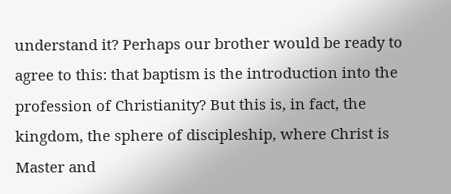understand it? Perhaps our brother would be ready to agree to this: that baptism is the introduction into the profession of Christianity? But this is, in fact, the kingdom, the sphere of discipleship, where Christ is Master and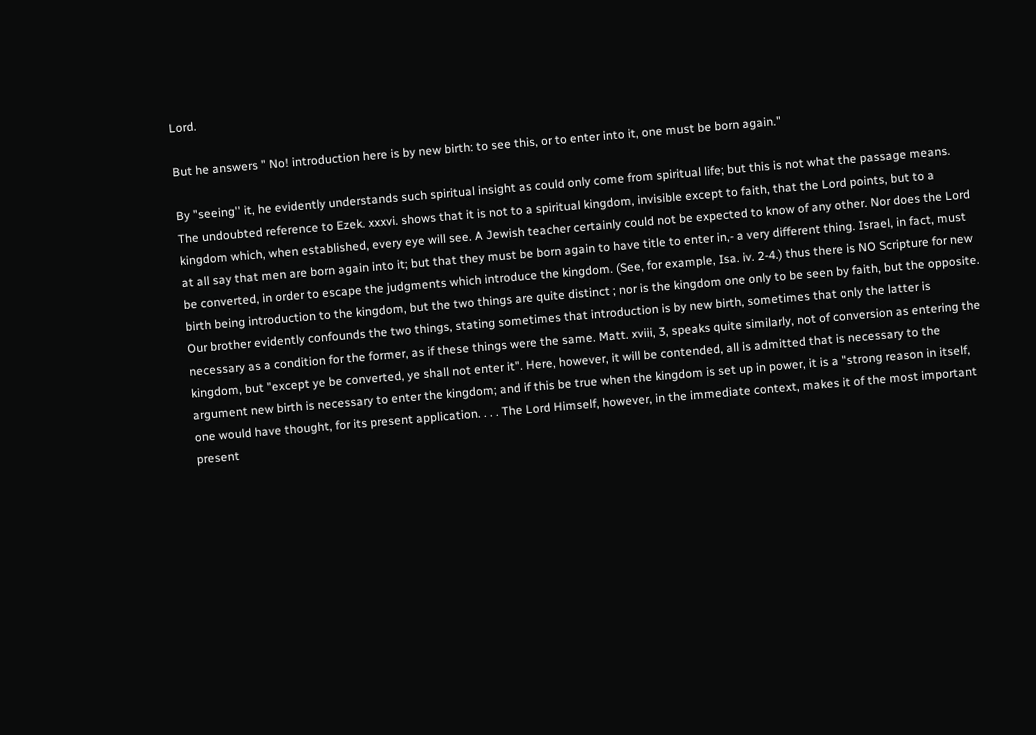Lord.

But he answers " No! introduction here is by new birth: to see this, or to enter into it, one must be born again."

By "seeing'' it, he evidently understands such spiritual insight as could only come from spiritual life; but this is not what the passage means. The undoubted reference to Ezek. xxxvi. shows that it is not to a spiritual kingdom, invisible except to faith, that the Lord points, but to a kingdom which, when established, every eye will see. A Jewish teacher certainly could not be expected to know of any other. Nor does the Lord at all say that men are born again into it; but that they must be born again to have title to enter in,- a very different thing. Israel, in fact, must be converted, in order to escape the judgments which introduce the kingdom. (See, for example, Isa. iv. 2-4.) thus there is NO Scripture for new birth being introduction to the kingdom, but the two things are quite distinct ; nor is the kingdom one only to be seen by faith, but the opposite. Our brother evidently confounds the two things, stating sometimes that introduction is by new birth, sometimes that only the latter is necessary as a condition for the former, as if these things were the same. Matt. xviii, 3, speaks quite similarly, not of conversion as entering the kingdom, but "except ye be converted, ye shall not enter it". Here, however, it will be contended, all is admitted that is necessary to the argument new birth is necessary to enter the kingdom; and if this be true when the kingdom is set up in power, it is a "strong reason in itself, one would have thought, for its present application. . . . The Lord Himself, however, in the immediate context, makes it of the most important present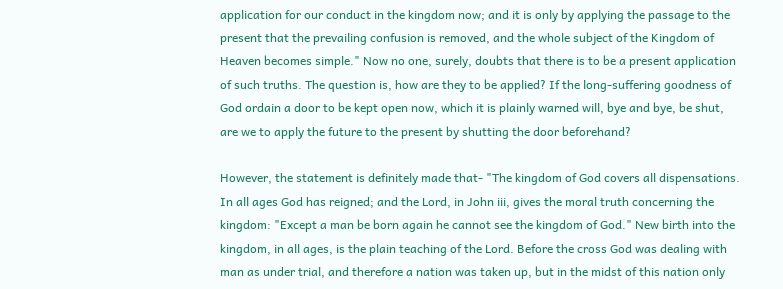application for our conduct in the kingdom now; and it is only by applying the passage to the present that the prevailing confusion is removed, and the whole subject of the Kingdom of Heaven becomes simple." Now no one, surely, doubts that there is to be a present application of such truths. The question is, how are they to be applied? If the long-suffering goodness of God ordain a door to be kept open now, which it is plainly warned will, bye and bye, be shut, are we to apply the future to the present by shutting the door beforehand?

However, the statement is definitely made that- "The kingdom of God covers all dispensations. In all ages God has reigned; and the Lord, in John iii, gives the moral truth concerning the kingdom: "Except a man be born again he cannot see the kingdom of God." New birth into the kingdom, in all ages, is the plain teaching of the Lord. Before the cross God was dealing with man as under trial, and therefore a nation was taken up, but in the midst of this nation only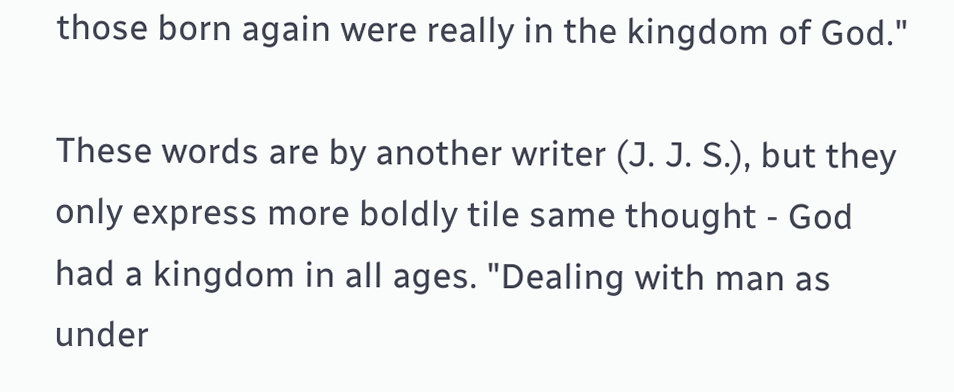those born again were really in the kingdom of God."

These words are by another writer (J. J. S.), but they only express more boldly tile same thought - God had a kingdom in all ages. "Dealing with man as under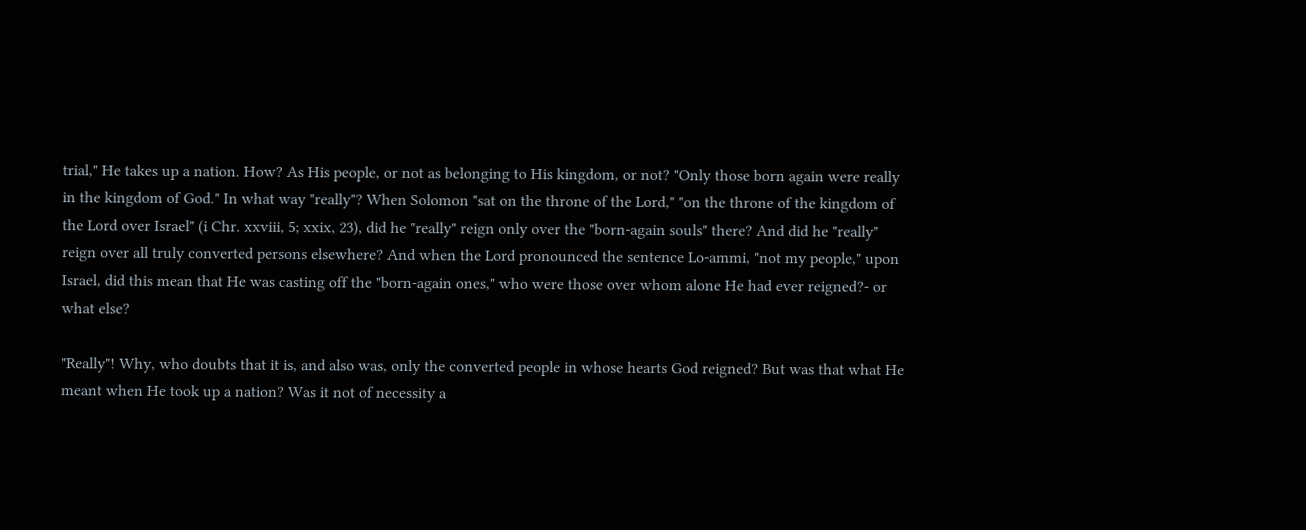trial," He takes up a nation. How? As His people, or not as belonging to His kingdom, or not? "Only those born again were really in the kingdom of God." In what way "really"? When Solomon "sat on the throne of the Lord," "on the throne of the kingdom of the Lord over Israel" (i Chr. xxviii, 5; xxix, 23), did he "really" reign only over the "born-again souls" there? And did he "really" reign over all truly converted persons elsewhere? And when the Lord pronounced the sentence Lo-ammi, "not my people," upon Israel, did this mean that He was casting off the "born-again ones," who were those over whom alone He had ever reigned?- or what else?

"Really"! Why, who doubts that it is, and also was, only the converted people in whose hearts God reigned? But was that what He meant when He took up a nation? Was it not of necessity a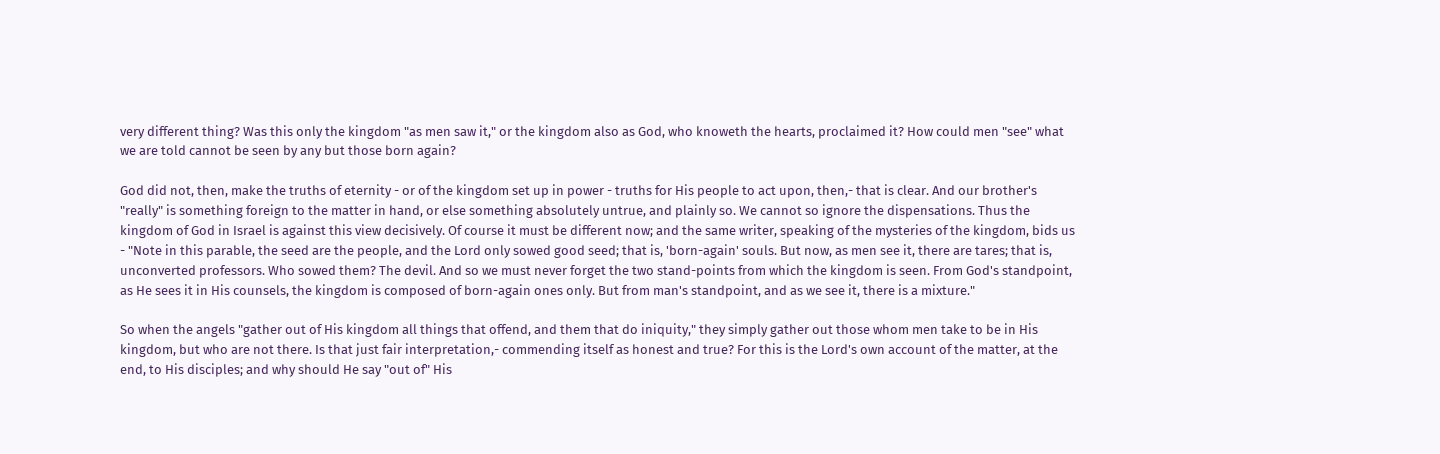very different thing? Was this only the kingdom "as men saw it," or the kingdom also as God, who knoweth the hearts, proclaimed it? How could men "see" what we are told cannot be seen by any but those born again?

God did not, then, make the truths of eternity - or of the kingdom set up in power - truths for His people to act upon, then,- that is clear. And our brother's "really" is something foreign to the matter in hand, or else something absolutely untrue, and plainly so. We cannot so ignore the dispensations. Thus the kingdom of God in Israel is against this view decisively. Of course it must be different now; and the same writer, speaking of the mysteries of the kingdom, bids us - "Note in this parable, the seed are the people, and the Lord only sowed good seed; that is, 'born-again' souls. But now, as men see it, there are tares; that is, unconverted professors. Who sowed them? The devil. And so we must never forget the two stand-points from which the kingdom is seen. From God's standpoint, as He sees it in His counsels, the kingdom is composed of born-again ones only. But from man's standpoint, and as we see it, there is a mixture."

So when the angels "gather out of His kingdom all things that offend, and them that do iniquity," they simply gather out those whom men take to be in His kingdom, but who are not there. Is that just fair interpretation,- commending itself as honest and true? For this is the Lord's own account of the matter, at the end, to His disciples; and why should He say "out of" His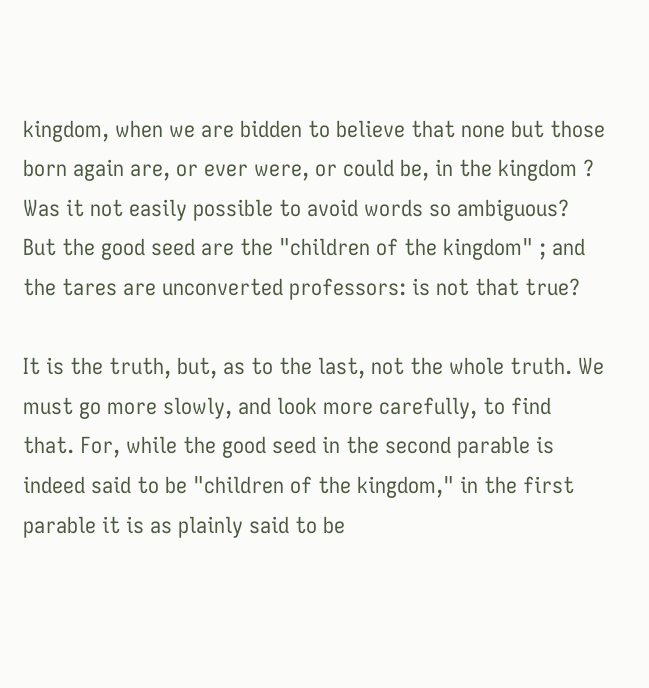kingdom, when we are bidden to believe that none but those born again are, or ever were, or could be, in the kingdom ? Was it not easily possible to avoid words so ambiguous? But the good seed are the "children of the kingdom" ; and the tares are unconverted professors: is not that true?

It is the truth, but, as to the last, not the whole truth. We must go more slowly, and look more carefully, to find that. For, while the good seed in the second parable is indeed said to be "children of the kingdom," in the first parable it is as plainly said to be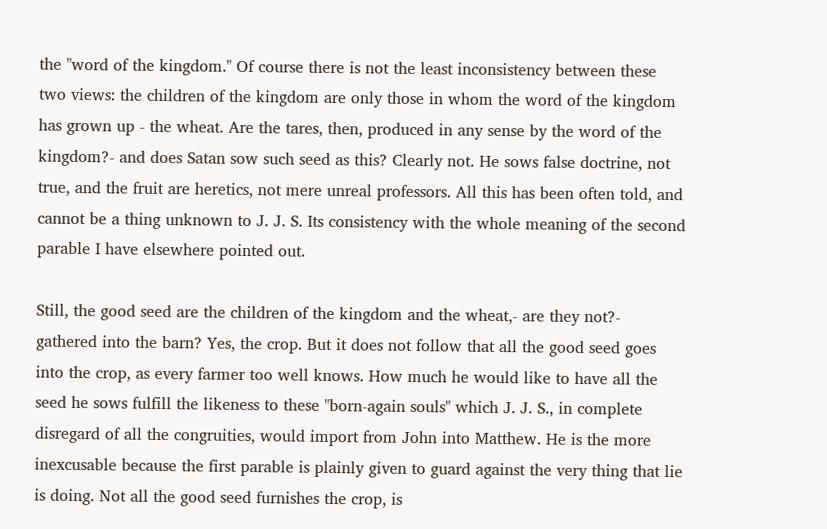the "word of the kingdom." Of course there is not the least inconsistency between these two views: the children of the kingdom are only those in whom the word of the kingdom has grown up - the wheat. Are the tares, then, produced in any sense by the word of the kingdom?- and does Satan sow such seed as this? Clearly not. He sows false doctrine, not true, and the fruit are heretics, not mere unreal professors. All this has been often told, and cannot be a thing unknown to J. J. S. Its consistency with the whole meaning of the second parable I have elsewhere pointed out.

Still, the good seed are the children of the kingdom and the wheat,- are they not?- gathered into the barn? Yes, the crop. But it does not follow that all the good seed goes into the crop, as every farmer too well knows. How much he would like to have all the seed he sows fulfill the likeness to these "born-again souls" which J. J. S., in complete disregard of all the congruities, would import from John into Matthew. He is the more inexcusable because the first parable is plainly given to guard against the very thing that lie is doing. Not all the good seed furnishes the crop, is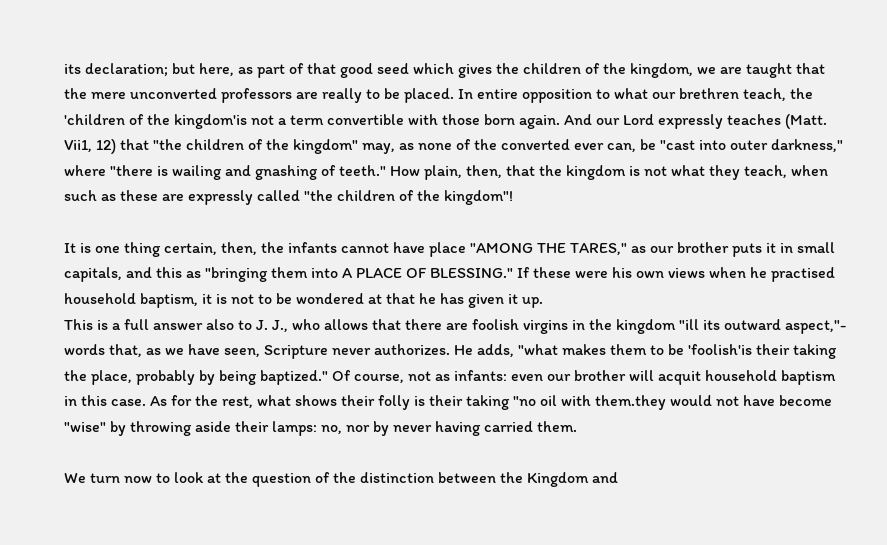its declaration; but here, as part of that good seed which gives the children of the kingdom, we are taught that the mere unconverted professors are really to be placed. In entire opposition to what our brethren teach, the 'children of the kingdom'is not a term convertible with those born again. And our Lord expressly teaches (Matt. Vii1, 12) that "the children of the kingdom" may, as none of the converted ever can, be "cast into outer darkness," where "there is wailing and gnashing of teeth." How plain, then, that the kingdom is not what they teach, when such as these are expressly called "the children of the kingdom"!

It is one thing certain, then, the infants cannot have place "AMONG THE TARES," as our brother puts it in small capitals, and this as "bringing them into A PLACE OF BLESSING." If these were his own views when he practised household baptism, it is not to be wondered at that he has given it up.
This is a full answer also to J. J., who allows that there are foolish virgins in the kingdom "ill its outward aspect,"- words that, as we have seen, Scripture never authorizes. He adds, "what makes them to be 'foolish'is their taking the place, probably by being baptized." Of course, not as infants: even our brother will acquit household baptism in this case. As for the rest, what shows their folly is their taking "no oil with them.they would not have become "wise" by throwing aside their lamps: no, nor by never having carried them.

We turn now to look at the question of the distinction between the Kingdom and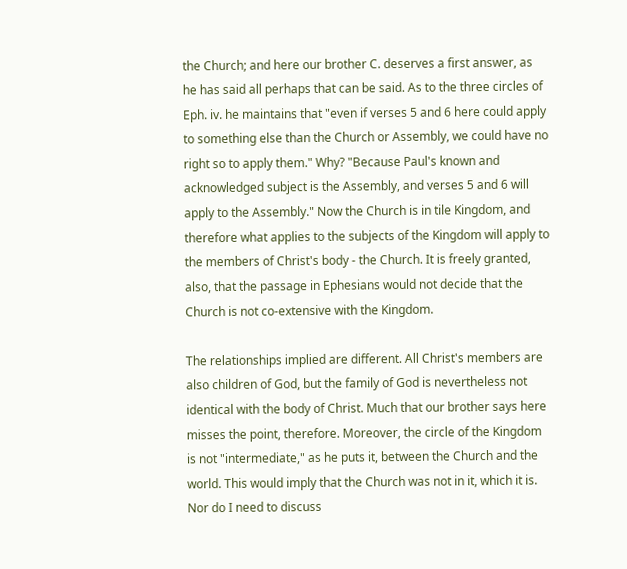the Church; and here our brother C. deserves a first answer, as he has said all perhaps that can be said. As to the three circles of Eph. iv. he maintains that "even if verses 5 and 6 here could apply to something else than the Church or Assembly, we could have no right so to apply them." Why? "Because Paul's known and acknowledged subject is the Assembly, and verses 5 and 6 will apply to the Assembly." Now the Church is in tile Kingdom, and therefore what applies to the subjects of the Kingdom will apply to the members of Christ's body - the Church. It is freely granted, also, that the passage in Ephesians would not decide that the Church is not co-extensive with the Kingdom.

The relationships implied are different. All Christ's members are also children of God, but the family of God is nevertheless not identical with the body of Christ. Much that our brother says here misses the point, therefore. Moreover, the circle of the Kingdom is not "intermediate," as he puts it, between the Church and the world. This would imply that the Church was not in it, which it is. Nor do I need to discuss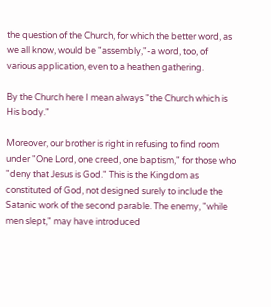the question of the Church, for which the better word, as we all know, would be "assembly,"-a word, too, of various application, even to a heathen gathering.

By the Church here I mean always "the Church which is His body."

Moreover, our brother is right in refusing to find room under "One Lord, one creed, one baptism," for those who "deny that Jesus is God." This is the Kingdom as constituted of God, not designed surely to include the Satanic work of the second parable. The enemy, "while men slept," may have introduced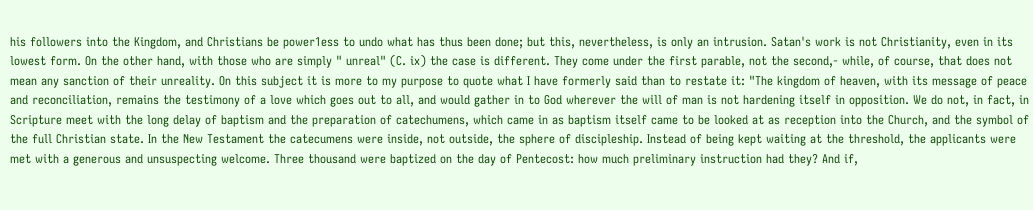his followers into the Kingdom, and Christians be power1ess to undo what has thus been done; but this, nevertheless, is only an intrusion. Satan's work is not Christianity, even in its lowest form. On the other hand, with those who are simply " unreal" (C. ix) the case is different. They come under the first parable, not the second,- while, of course, that does not mean any sanction of their unreality. On this subject it is more to my purpose to quote what I have formerly said than to restate it: "The kingdom of heaven, with its message of peace and reconciliation, remains the testimony of a love which goes out to all, and would gather in to God wherever the will of man is not hardening itself in opposition. We do not, in fact, in Scripture meet with the long delay of baptism and the preparation of catechumens, which came in as baptism itself came to be looked at as reception into the Church, and the symbol of the full Christian state. In the New Testament the catecumens were inside, not outside, the sphere of discipleship. Instead of being kept waiting at the threshold, the applicants were met with a generous and unsuspecting welcome. Three thousand were baptized on the day of Pentecost: how much preliminary instruction had they? And if,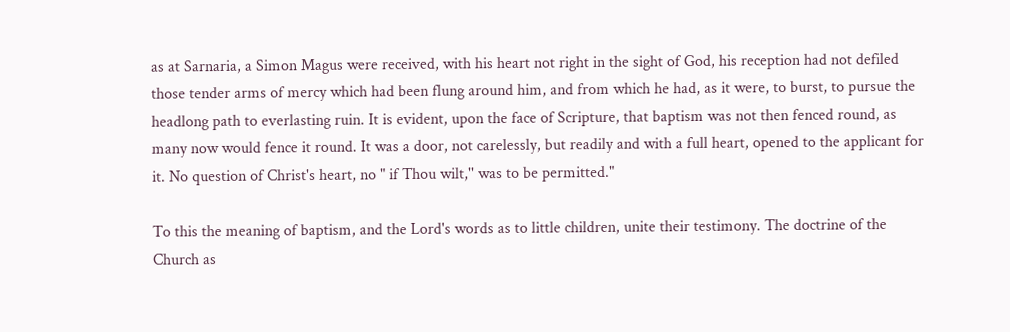as at Sarnaria, a Simon Magus were received, with his heart not right in the sight of God, his reception had not defiled those tender arms of mercy which had been flung around him, and from which he had, as it were, to burst, to pursue the headlong path to everlasting ruin. It is evident, upon the face of Scripture, that baptism was not then fenced round, as many now would fence it round. It was a door, not carelessly, but readily and with a full heart, opened to the applicant for it. No question of Christ's heart, no " if Thou wilt,'' was to be permitted."

To this the meaning of baptism, and the Lord's words as to little children, unite their testimony. The doctrine of the Church as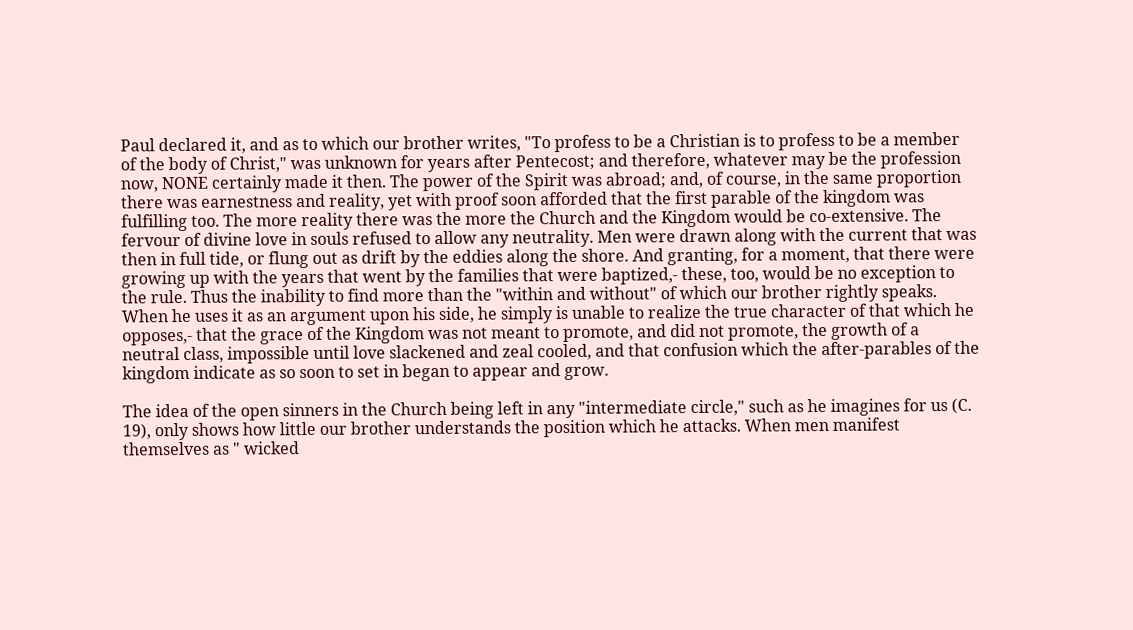Paul declared it, and as to which our brother writes, "To profess to be a Christian is to profess to be a member of the body of Christ," was unknown for years after Pentecost; and therefore, whatever may be the profession now, NONE certainly made it then. The power of the Spirit was abroad; and, of course, in the same proportion there was earnestness and reality, yet with proof soon afforded that the first parable of the kingdom was fulfilling too. The more reality there was the more the Church and the Kingdom would be co-extensive. The fervour of divine love in souls refused to allow any neutrality. Men were drawn along with the current that was then in full tide, or flung out as drift by the eddies along the shore. And granting, for a moment, that there were growing up with the years that went by the families that were baptized,- these, too, would be no exception to the rule. Thus the inability to find more than the "within and without" of which our brother rightly speaks. When he uses it as an argument upon his side, he simply is unable to realize the true character of that which he opposes,- that the grace of the Kingdom was not meant to promote, and did not promote, the growth of a neutral class, impossible until love slackened and zeal cooled, and that confusion which the after-parables of the kingdom indicate as so soon to set in began to appear and grow.

The idea of the open sinners in the Church being left in any "intermediate circle," such as he imagines for us (C. 19), only shows how little our brother understands the position which he attacks. When men manifest themselves as " wicked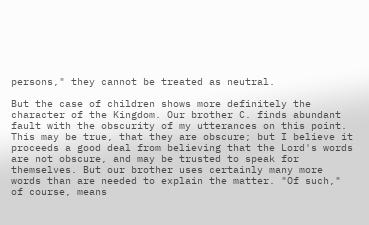persons," they cannot be treated as neutral.

But the case of children shows more definitely the character of the Kingdom. Our brother C. finds abundant fault with the obscurity of my utterances on this point. This may be true, that they are obscure; but I believe it proceeds a good deal from believing that the Lord's words are not obscure, and may be trusted to speak for themselves. But our brother uses certainly many more words than are needed to explain the matter. "Of such," of course, means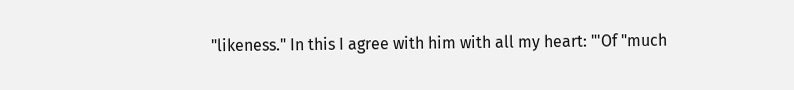"likeness." In this I agree with him with all my heart: "'Of "much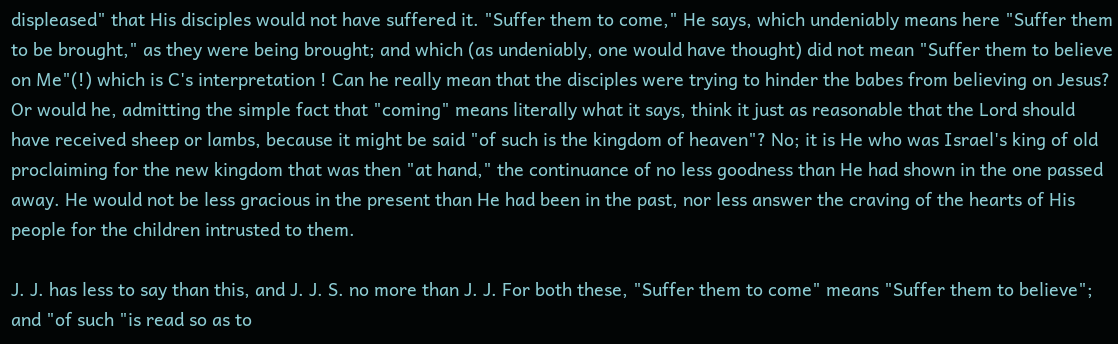displeased" that His disciples would not have suffered it. "Suffer them to come," He says, which undeniably means here "Suffer them to be brought," as they were being brought; and which (as undeniably, one would have thought) did not mean "Suffer them to believe on Me"(!) which is C's interpretation ! Can he really mean that the disciples were trying to hinder the babes from believing on Jesus? Or would he, admitting the simple fact that "coming" means literally what it says, think it just as reasonable that the Lord should have received sheep or lambs, because it might be said "of such is the kingdom of heaven"? No; it is He who was Israel's king of old proclaiming for the new kingdom that was then "at hand," the continuance of no less goodness than He had shown in the one passed away. He would not be less gracious in the present than He had been in the past, nor less answer the craving of the hearts of His people for the children intrusted to them.

J. J. has less to say than this, and J. J. S. no more than J. J. For both these, "Suffer them to come" means "Suffer them to believe"; and "of such "is read so as to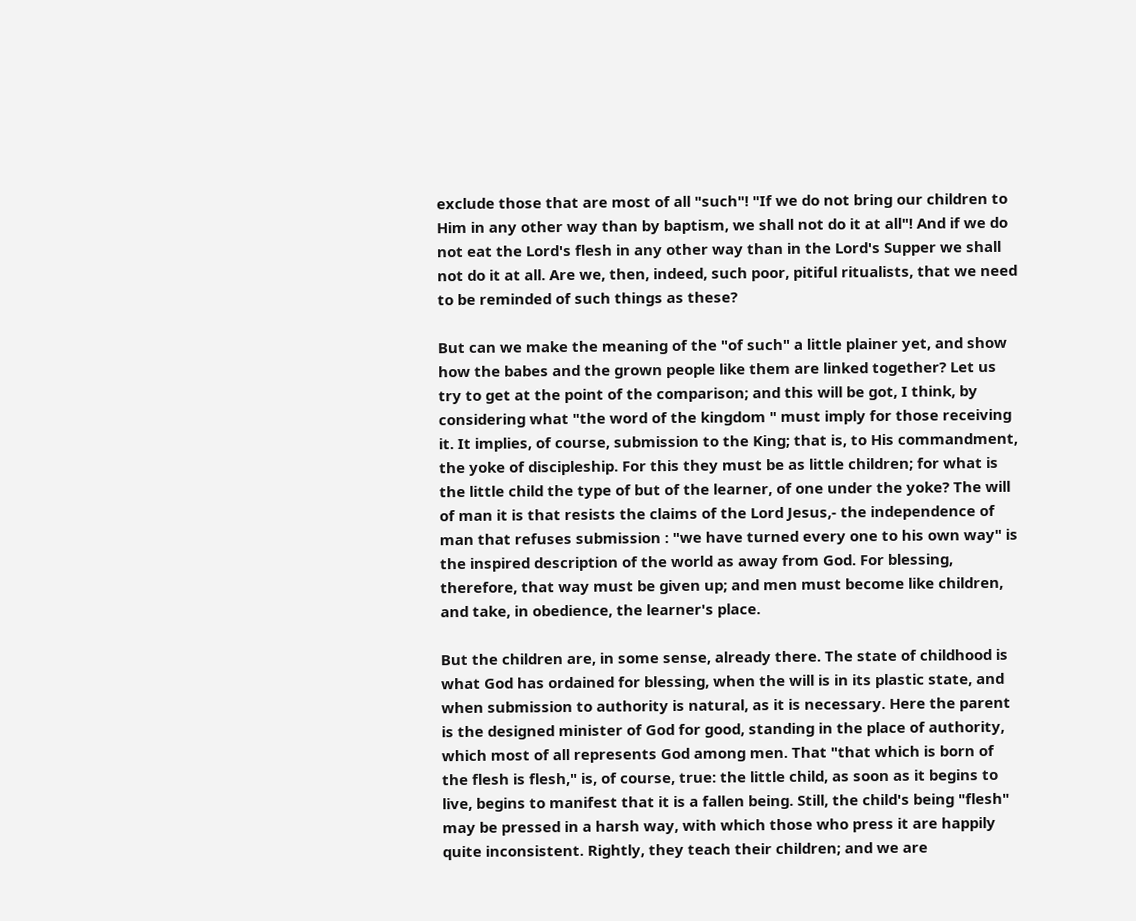exclude those that are most of all "such"! "If we do not bring our children to Him in any other way than by baptism, we shall not do it at all"! And if we do not eat the Lord's flesh in any other way than in the Lord's Supper we shall not do it at all. Are we, then, indeed, such poor, pitiful ritualists, that we need to be reminded of such things as these?

But can we make the meaning of the "of such" a little plainer yet, and show how the babes and the grown people like them are linked together? Let us try to get at the point of the comparison; and this will be got, I think, by considering what "the word of the kingdom " must imply for those receiving it. It implies, of course, submission to the King; that is, to His commandment, the yoke of discipleship. For this they must be as little children; for what is the little child the type of but of the learner, of one under the yoke? The will of man it is that resists the claims of the Lord Jesus,- the independence of man that refuses submission : "we have turned every one to his own way" is the inspired description of the world as away from God. For blessing, therefore, that way must be given up; and men must become like children, and take, in obedience, the learner's place.

But the children are, in some sense, already there. The state of childhood is what God has ordained for blessing, when the will is in its plastic state, and when submission to authority is natural, as it is necessary. Here the parent is the designed minister of God for good, standing in the place of authority, which most of all represents God among men. That "that which is born of the flesh is flesh," is, of course, true: the little child, as soon as it begins to live, begins to manifest that it is a fallen being. Still, the child's being "flesh" may be pressed in a harsh way, with which those who press it are happily quite inconsistent. Rightly, they teach their children; and we are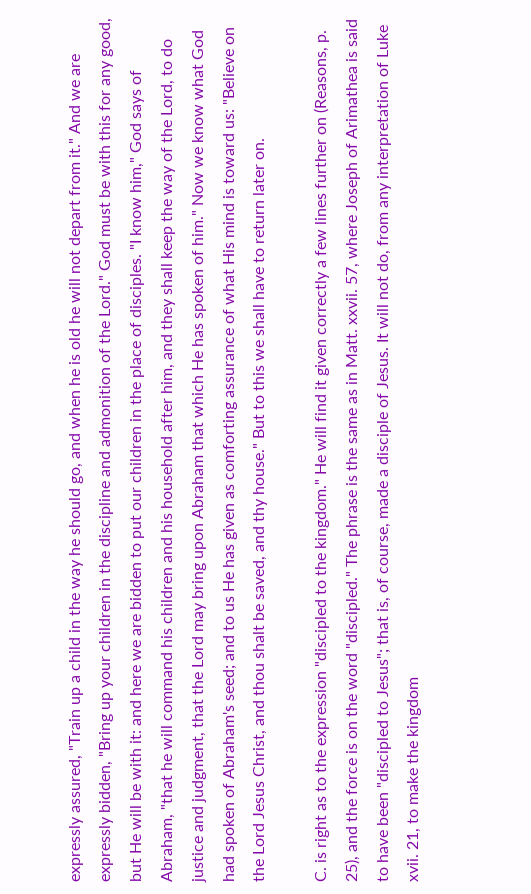expressly assured, "Train up a child in the way he should go, and when he is old he will not depart from it." And we are expressly bidden, "Bring up your children in the discipline and admonition of the Lord." God must be with this for any good, but He will be with it: and here we are bidden to put our children in the place of disciples. "I know him," God says of Abraham, "that he will command his children and his household after him, and they shall keep the way of the Lord, to do justice and judgment, that the Lord may bring upon Abraham that which He has spoken of him." Now we know what God had spoken of Abraham's seed; and to us He has given as comforting assurance of what His mind is toward us: "Believe on the Lord Jesus Christ, and thou shalt be saved, and thy house." But to this we shall have to return later on.

C. is right as to the expression "discipled to the kingdom." He will find it given correctly a few lines further on (Reasons, p. 25), and the force is on the word "discipled." The phrase is the same as in Matt. xxvii. 57, where Joseph of Arimathea is said to have been "discipled to Jesus"; that is, of course, made a disciple of Jesus. It will not do, from any interpretation of Luke xvii. 21, to make the kingdom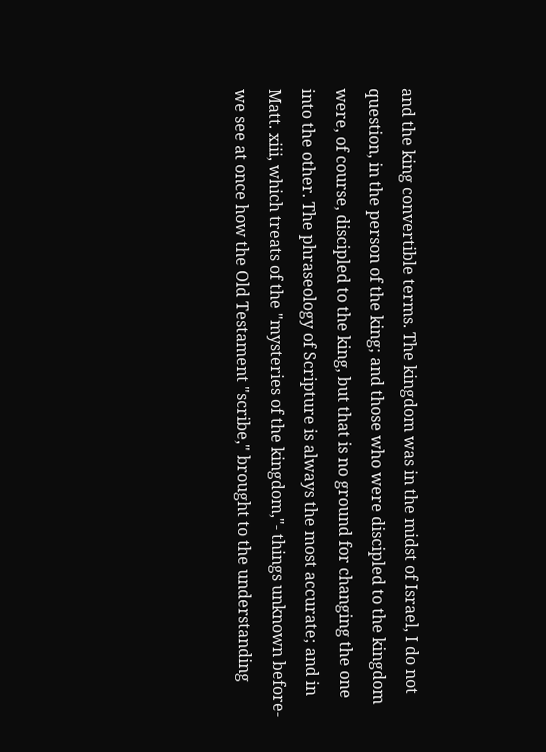and the king convertible terms. The kingdom was in the midst of Israel, I do not question, in the person of the king; and those who were discipled to the kingdom were, of course, discipled to the king, but that is no ground for changing the one into the other. The phraseology of Scripture is always the most accurate; and in Matt. xiii, which treats of the "mysteries of the kingdom,"- things unknown before-we see at once how the Old Testament "scribe," brought to the understanding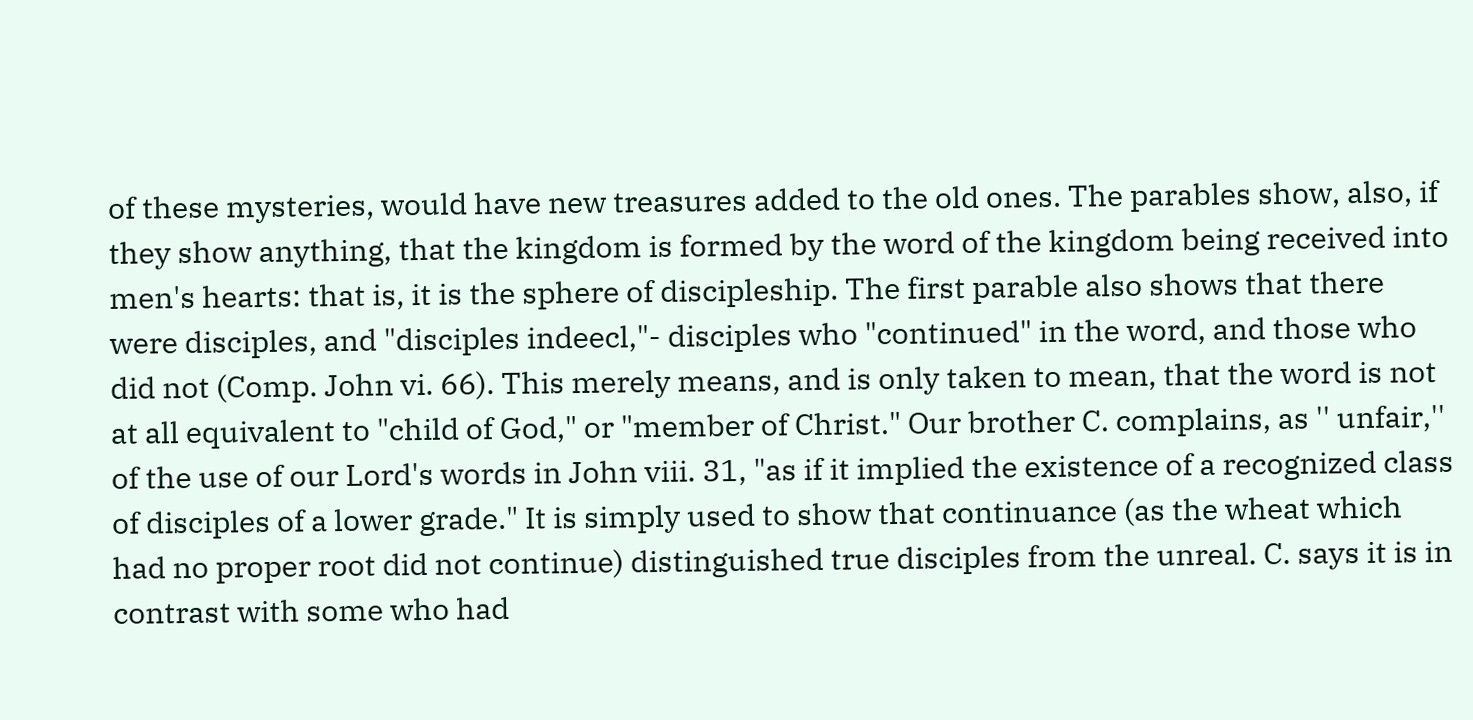of these mysteries, would have new treasures added to the old ones. The parables show, also, if they show anything, that the kingdom is formed by the word of the kingdom being received into men's hearts: that is, it is the sphere of discipleship. The first parable also shows that there were disciples, and "disciples indeecl,"- disciples who "continued" in the word, and those who did not (Comp. John vi. 66). This merely means, and is only taken to mean, that the word is not at all equivalent to "child of God," or "member of Christ." Our brother C. complains, as '' unfair,'' of the use of our Lord's words in John viii. 31, "as if it implied the existence of a recognized class of disciples of a lower grade." It is simply used to show that continuance (as the wheat which had no proper root did not continue) distinguished true disciples from the unreal. C. says it is in contrast with some who had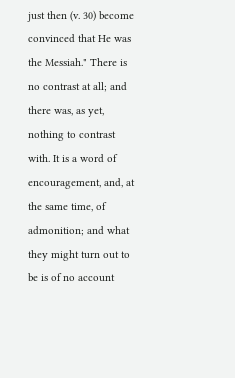just then (v. 30) become convinced that He was the Messiah." There is no contrast at all; and there was, as yet, nothing to contrast with. It is a word of encouragement, and, at the same time, of admonition; and what they might turn out to be is of no account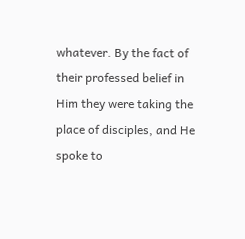whatever. By the fact of their professed belief in Him they were taking the place of disciples, and He spoke to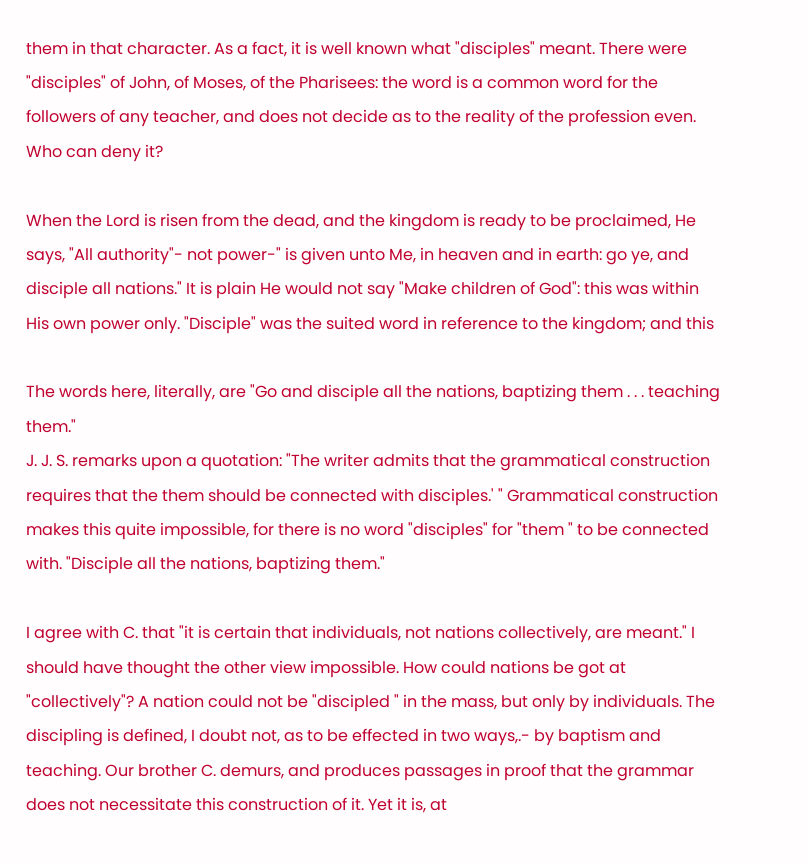them in that character. As a fact, it is well known what "disciples" meant. There were "disciples" of John, of Moses, of the Pharisees: the word is a common word for the followers of any teacher, and does not decide as to the reality of the profession even. Who can deny it?

When the Lord is risen from the dead, and the kingdom is ready to be proclaimed, He says, "All authority"- not power-" is given unto Me, in heaven and in earth: go ye, and disciple all nations." It is plain He would not say "Make children of God": this was within His own power only. "Disciple" was the suited word in reference to the kingdom; and this

The words here, literally, are "Go and disciple all the nations, baptizing them . . . teaching them."
J. J. S. remarks upon a quotation: "The writer admits that the grammatical construction requires that the them should be connected with disciples.' " Grammatical construction makes this quite impossible, for there is no word "disciples" for "them " to be connected with. "Disciple all the nations, baptizing them."

I agree with C. that "it is certain that individuals, not nations collectively, are meant." I should have thought the other view impossible. How could nations be got at "collectively"? A nation could not be "discipled " in the mass, but only by individuals. The discipling is defined, I doubt not, as to be effected in two ways,.- by baptism and teaching. Our brother C. demurs, and produces passages in proof that the grammar does not necessitate this construction of it. Yet it is, at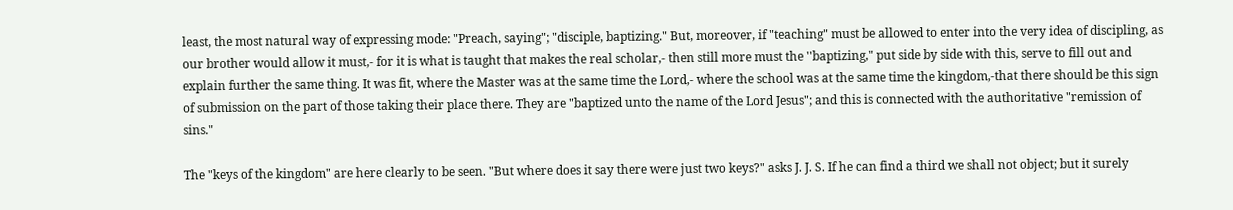least, the most natural way of expressing mode: "Preach, saying"; "disciple, baptizing." But, moreover, if "teaching" must be allowed to enter into the very idea of discipling, as our brother would allow it must,- for it is what is taught that makes the real scholar,- then still more must the ''baptizing," put side by side with this, serve to fill out and explain further the same thing. It was fit, where the Master was at the same time the Lord,- where the school was at the same time the kingdom,-that there should be this sign of submission on the part of those taking their place there. They are "baptized unto the name of the Lord Jesus"; and this is connected with the authoritative "remission of sins."

The "keys of the kingdom" are here clearly to be seen. "But where does it say there were just two keys?" asks J. J. S. If he can find a third we shall not object; but it surely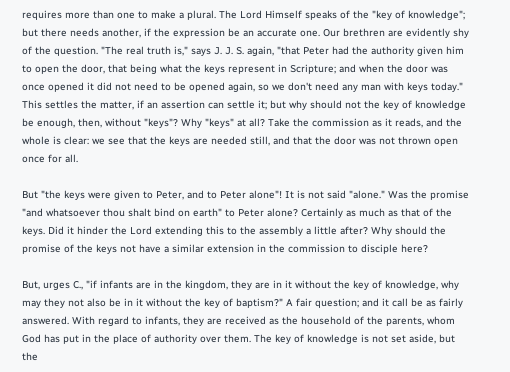requires more than one to make a plural. The Lord Himself speaks of the "key of knowledge"; but there needs another, if the expression be an accurate one. Our brethren are evidently shy of the question. "The real truth is," says J. J. S. again, "that Peter had the authority given him to open the door, that being what the keys represent in Scripture; and when the door was once opened it did not need to be opened again, so we don't need any man with keys today." This settles the matter, if an assertion can settle it; but why should not the key of knowledge be enough, then, without "keys"? Why "keys" at all? Take the commission as it reads, and the whole is clear: we see that the keys are needed still, and that the door was not thrown open once for all.

But "the keys were given to Peter, and to Peter alone"! It is not said "alone." Was the promise "and whatsoever thou shalt bind on earth" to Peter alone? Certainly as much as that of the keys. Did it hinder the Lord extending this to the assembly a little after? Why should the promise of the keys not have a similar extension in the commission to disciple here?

But, urges C., "if infants are in the kingdom, they are in it without the key of knowledge, why may they not also be in it without the key of baptism?" A fair question; and it call be as fairly answered. With regard to infants, they are received as the household of the parents, whom God has put in the place of authority over them. The key of knowledge is not set aside, but the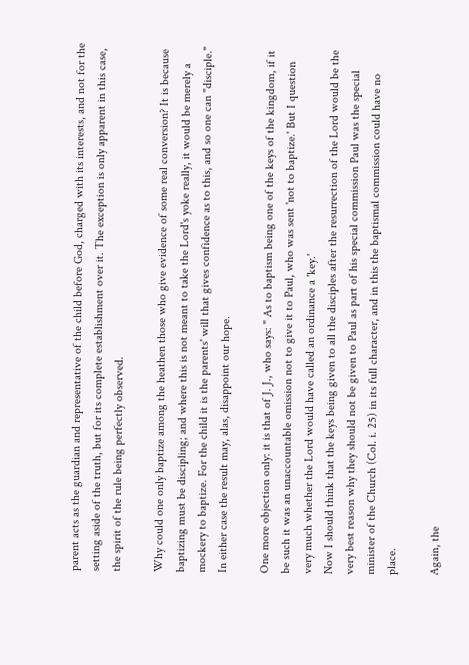parent acts as the guardian and representative of the child before God, charged with its interests, and not for the setting aside of the truth, but for its complete establishment over it. The exception is only apparent in this case, the spirit of the rule being perfectly observed.

Why could one only baptize among the heathen those who give evidence of some real conversion? It is because baptizing must be discipling; and where this is not meant to take the Lord's yoke really, it would be merely a mockery to baptize. For the child it is the parents' will that gives confidence as to this, and so one can "disciple." In either case the result may, alas, disappoint our hope.

One more objection only: it is that of J. J., who says: " As to baptism being one of the keys of the kingdom, if it be such it was an unaccountable omission not to give it to Paul, who was sent 'not to baptize.' But I question very much whether the Lord would have called an ordinance a 'key.'
Now I should think that the keys being given to all the disciples after the resurrection of the Lord would be the very best reason why they should not be given to Paul as part of his special commission Paul was the special minister of the Church (Col. i. 25) in its full character, and in this the baptismal commission could have no place.

Again, the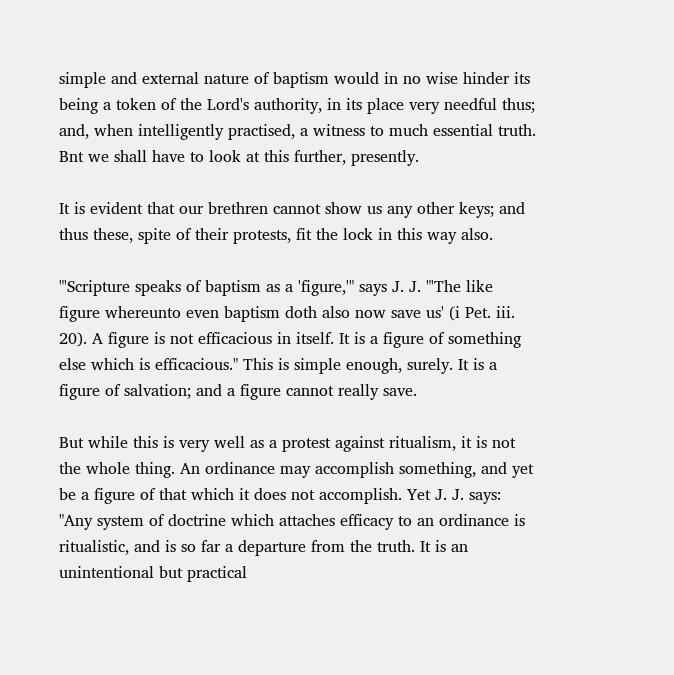simple and external nature of baptism would in no wise hinder its being a token of the Lord's authority, in its place very needful thus; and, when intelligently practised, a witness to much essential truth. Bnt we shall have to look at this further, presently.

It is evident that our brethren cannot show us any other keys; and thus these, spite of their protests, fit the lock in this way also.

"'Scripture speaks of baptism as a 'figure,'" says J. J. "'The like figure whereunto even baptism doth also now save us' (i Pet. iii. 20). A figure is not efficacious in itself. It is a figure of something else which is efficacious." This is simple enough, surely. It is a figure of salvation; and a figure cannot really save.

But while this is very well as a protest against ritualism, it is not the whole thing. An ordinance may accomplish something, and yet be a figure of that which it does not accomplish. Yet J. J. says: "Any system of doctrine which attaches efficacy to an ordinance is ritualistic, and is so far a departure from the truth. It is an unintentional but practical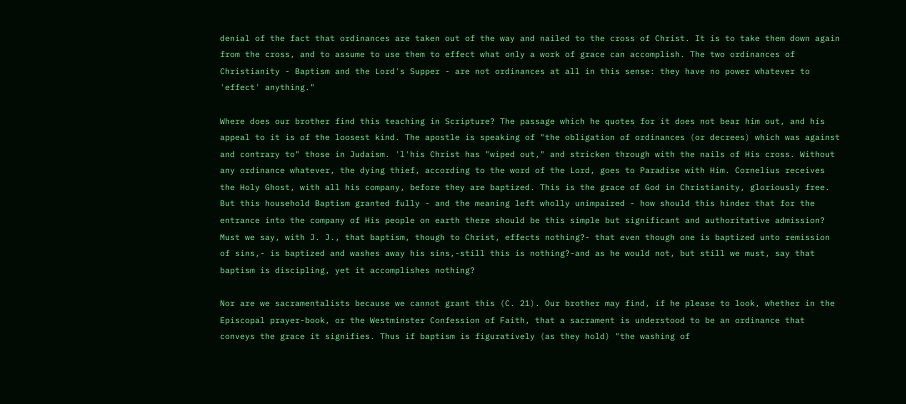denial of the fact that ordinances are taken out of the way and nailed to the cross of Christ. It is to take them down again from the cross, and to assume to use them to effect what only a work of grace can accomplish. The two ordinances of Christianity - Baptism and the Lord's Supper - are not ordinances at all in this sense: they have no power whatever to 'effect' anything."

Where does our brother find this teaching in Scripture? The passage which he quotes for it does not bear him out, and his appeal to it is of the loosest kind. The apostle is speaking of "the obligation of ordinances (or decrees) which was against and contrary to" those in Judaism. 'l'his Christ has "wiped out," and stricken through with the nails of His cross. Without any ordinance whatever, the dying thief, according to the word of the Lord, goes to Paradise with Him. Cornelius receives the Holy Ghost, with all his company, before they are baptized. This is the grace of God in Christianity, gloriously free. But this household Baptism granted fully - and the meaning left wholly unimpaired - how should this hinder that for the entrance into the company of His people on earth there should be this simple but significant and authoritative admission? Must we say, with J. J., that baptism, though to Christ, effects nothing?- that even though one is baptized unto remission of sins,- is baptized and washes away his sins,-still this is nothing?-and as he would not, but still we must, say that baptism is discipling, yet it accomplishes nothing?

Nor are we sacramentalists because we cannot grant this (C. 21). Our brother may find, if he please to look, whether in the Episcopal prayer-book, or the Westminster Confession of Faith, that a sacrament is understood to be an ordinance that conveys the grace it signifies. Thus if baptism is figuratively (as they hold) "the washing of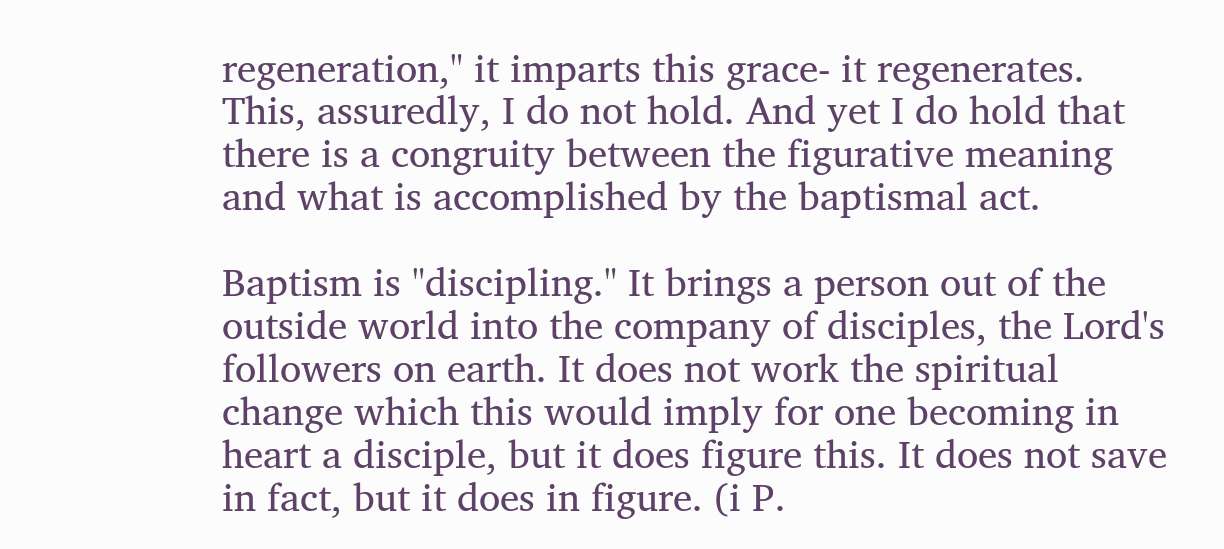regeneration," it imparts this grace- it regenerates. This, assuredly, I do not hold. And yet I do hold that there is a congruity between the figurative meaning and what is accomplished by the baptismal act.

Baptism is "discipling." It brings a person out of the outside world into the company of disciples, the Lord's followers on earth. It does not work the spiritual change which this would imply for one becoming in heart a disciple, but it does figure this. It does not save in fact, but it does in figure. (i P.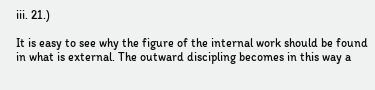iii. 21.)

It is easy to see why the figure of the internal work should be found in what is external. The outward discipling becomes in this way a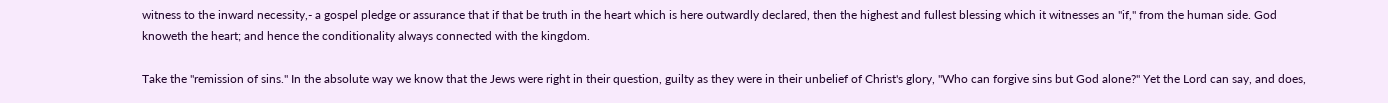witness to the inward necessity,- a gospel pledge or assurance that if that be truth in the heart which is here outwardly declared, then the highest and fullest blessing which it witnesses an "if," from the human side. God knoweth the heart; and hence the conditionality always connected with the kingdom.

Take the "remission of sins." In the absolute way we know that the Jews were right in their question, guilty as they were in their unbelief of Christ's glory, "Who can forgive sins but God alone?" Yet the Lord can say, and does,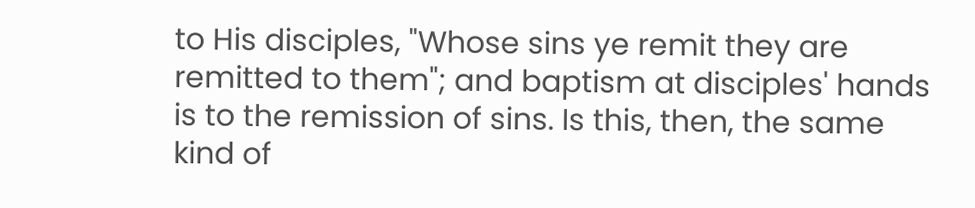to His disciples, "Whose sins ye remit they are remitted to them"; and baptism at disciples' hands is to the remission of sins. Is this, then, the same kind of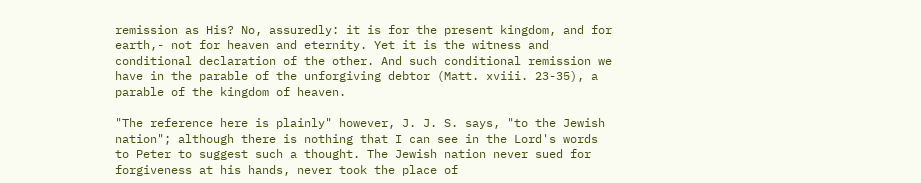remission as His? No, assuredly: it is for the present kingdom, and for earth,- not for heaven and eternity. Yet it is the witness and conditional declaration of the other. And such conditional remission we have in the parable of the unforgiving debtor (Matt. xviii. 23-35), a parable of the kingdom of heaven.

"The reference here is plainly" however, J. J. S. says, "to the Jewish nation"; although there is nothing that I can see in the Lord's words to Peter to suggest such a thought. The Jewish nation never sued for forgiveness at his hands, never took the place of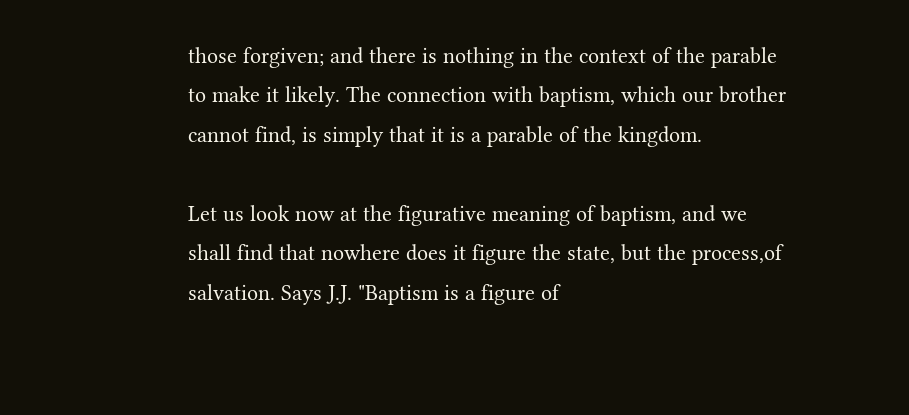those forgiven; and there is nothing in the context of the parable to make it likely. The connection with baptism, which our brother cannot find, is simply that it is a parable of the kingdom.

Let us look now at the figurative meaning of baptism, and we shall find that nowhere does it figure the state, but the process,of salvation. Says J.J. "Baptism is a figure of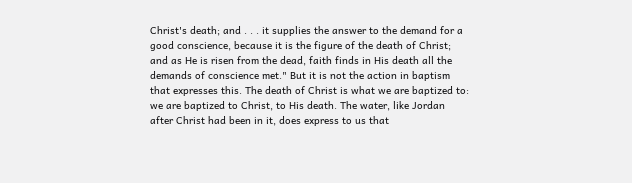Christ's death; and . . . it supplies the answer to the demand for a good conscience, because it is the figure of the death of Christ; and as He is risen from the dead, faith finds in His death all the demands of conscience met." But it is not the action in baptism that expresses this. The death of Christ is what we are baptized to: we are baptized to Christ, to His death. The water, like Jordan after Christ had been in it, does express to us that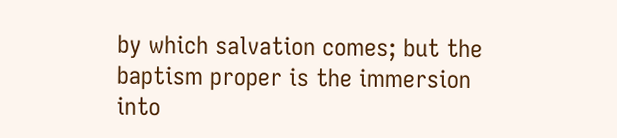by which salvation comes; but the baptism proper is the immersion into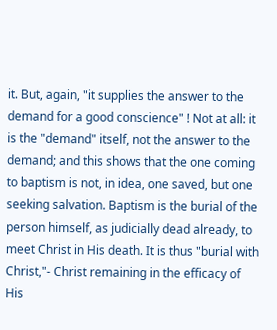it. But, again, "it supplies the answer to the demand for a good conscience" ! Not at all: it is the "demand" itself, not the answer to the demand; and this shows that the one coming to baptism is not, in idea, one saved, but one seeking salvation. Baptism is the burial of the person himself, as judicially dead already, to meet Christ in His death. It is thus "burial with Christ,"- Christ remaining in the efficacy of His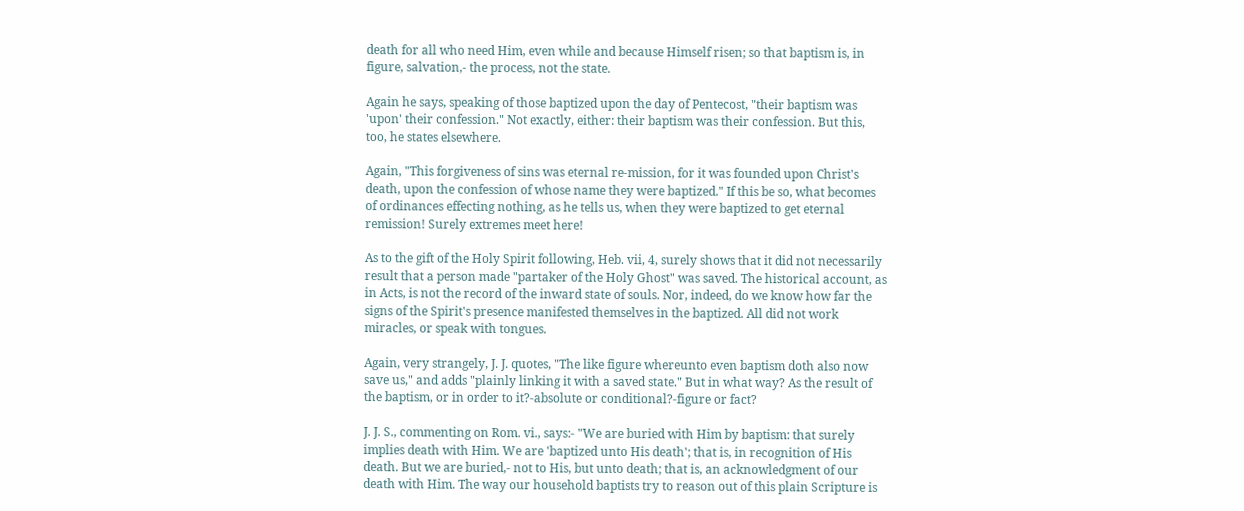death for all who need Him, even while and because Himself risen; so that baptism is, in figure, salvation,- the process, not the state.

Again he says, speaking of those baptized upon the day of Pentecost, "their baptism was 'upon' their confession." Not exactly, either: their baptism was their confession. But this, too, he states elsewhere.

Again, "This forgiveness of sins was eternal re-mission, for it was founded upon Christ's death, upon the confession of whose name they were baptized." If this be so, what becomes of ordinances effecting nothing, as he tells us, when they were baptized to get eternal remission! Surely extremes meet here!

As to the gift of the Holy Spirit following, Heb. vii, 4, surely shows that it did not necessarily result that a person made "partaker of the Holy Ghost" was saved. The historical account, as in Acts, is not the record of the inward state of souls. Nor, indeed, do we know how far the signs of the Spirit's presence manifested themselves in the baptized. All did not work miracles, or speak with tongues.

Again, very strangely, J. J. quotes, "The like figure whereunto even baptism doth also now save us," and adds "plainly linking it with a saved state." But in what way? As the result of the baptism, or in order to it?-absolute or conditional?-figure or fact?

J. J. S., commenting on Rom. vi., says:- "We are buried with Him by baptism: that surely implies death with Him. We are 'baptized unto His death'; that is, in recognition of His death. But we are buried,- not to His, but unto death; that is, an acknowledgment of our death with Him. The way our household baptists try to reason out of this plain Scripture is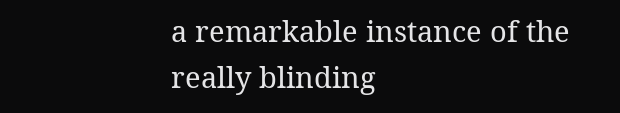a remarkable instance of the really blinding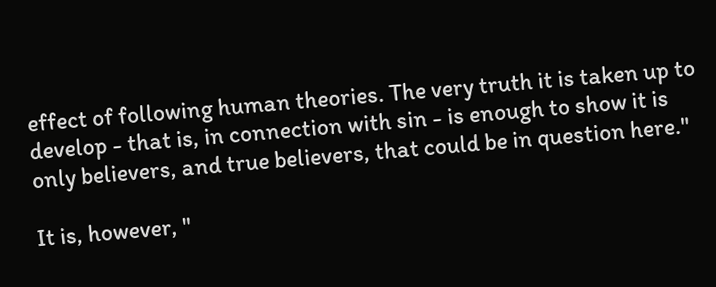effect of following human theories. The very truth it is taken up to develop - that is, in connection with sin - is enough to show it is only believers, and true believers, that could be in question here."

It is, however, "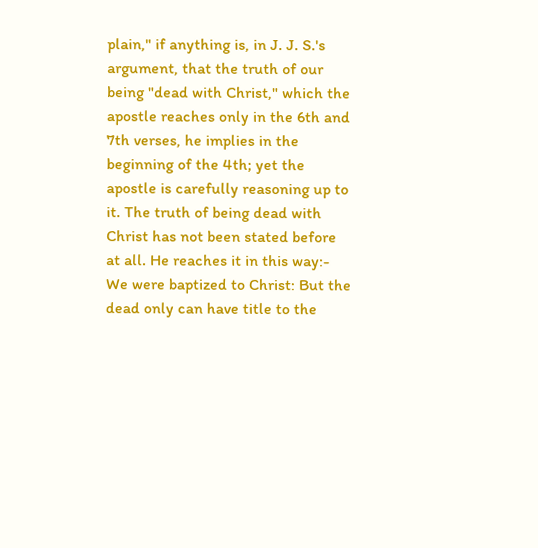plain," if anything is, in J. J. S.'s argument, that the truth of our being "dead with Christ," which the apostle reaches only in the 6th and 7th verses, he implies in the beginning of the 4th; yet the apostle is carefully reasoning up to it. The truth of being dead with Christ has not been stated before at all. He reaches it in this way:- We were baptized to Christ: But the dead only can have title to the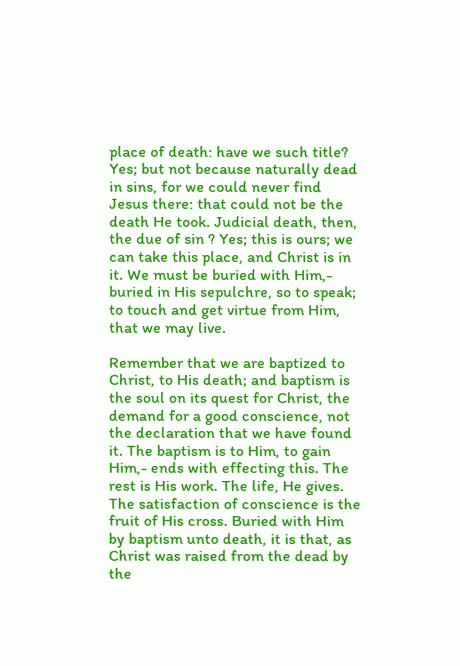place of death: have we such title? Yes; but not because naturally dead in sins, for we could never find Jesus there: that could not be the death He took. Judicial death, then, the due of sin ? Yes; this is ours; we can take this place, and Christ is in it. We must be buried with Him,- buried in His sepulchre, so to speak; to touch and get virtue from Him, that we may live.

Remember that we are baptized to Christ, to His death; and baptism is the soul on its quest for Christ, the demand for a good conscience, not the declaration that we have found it. The baptism is to Him, to gain Him,- ends with effecting this. The rest is His work. The life, He gives. The satisfaction of conscience is the fruit of His cross. Buried with Him by baptism unto death, it is that, as Christ was raised from the dead by the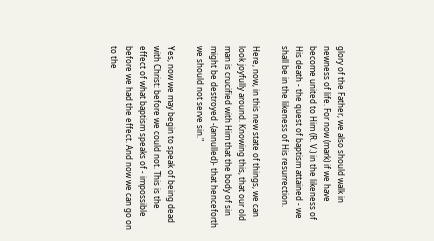glory of the Father, we also should walk in newness of life. For now (mark) if we have become united to Him (R. V.) in the likeness of His death - the quest of baptism attained - we shall be in the likeness of His resurrection.

Here, now, in this new state of things, we can look joyfully around. Knowing this, that our old man is crucified with Him that the body of sin might be destroyed -(annulled)- that henceforth we should not serve sin."

Yes, now we may begin to speak of being dead with Christ: before we could not. This is the effect of what baptism speaks of - impossible before we had the effect. And now we can go on to the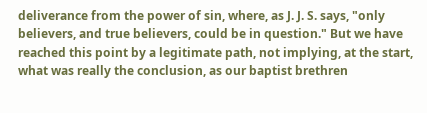deliverance from the power of sin, where, as J. J. S. says, "only believers, and true believers, could be in question." But we have reached this point by a legitimate path, not implying, at the start, what was really the conclusion, as our baptist brethren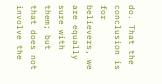do. That the conclusion is for believers, we are equally sure with them; but that does not involve the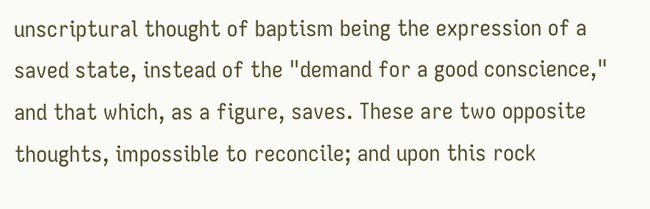unscriptural thought of baptism being the expression of a saved state, instead of the "demand for a good conscience," and that which, as a figure, saves. These are two opposite thoughts, impossible to reconcile; and upon this rock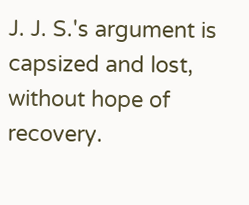J. J. S.'s argument is capsized and lost, without hope of recovery.